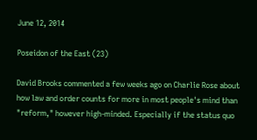June 12, 2014

Poseidon of the East (23)

David Brooks commented a few weeks ago on Charlie Rose about how law and order counts for more in most people's mind than "reform," however high-minded. Especially if the status quo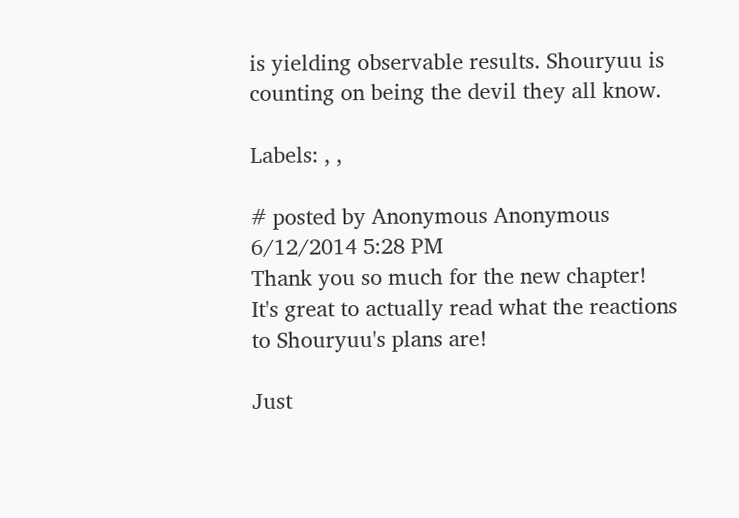is yielding observable results. Shouryuu is counting on being the devil they all know.

Labels: , ,

# posted by Anonymous Anonymous
6/12/2014 5:28 PM
Thank you so much for the new chapter!
It's great to actually read what the reactions to Shouryuu's plans are!

Just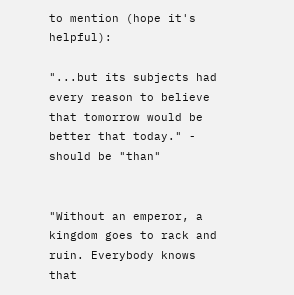to mention (hope it's helpful):

"...but its subjects had every reason to believe that tomorrow would be better that today." - should be "than"


"Without an emperor, a kingdom goes to rack and ruin. Everybody knows that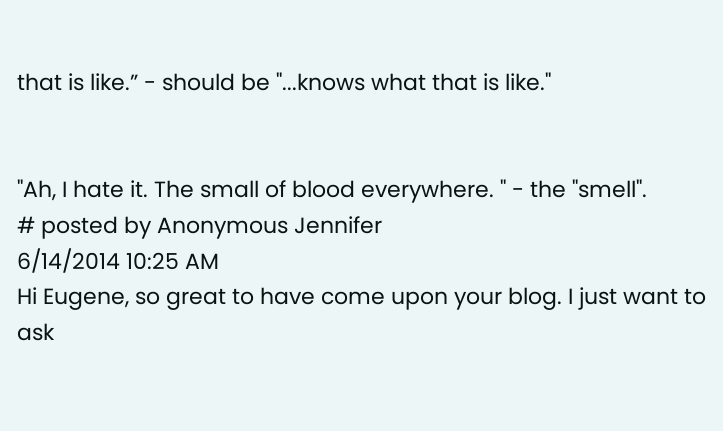that is like.” - should be "...knows what that is like."


"Ah, I hate it. The small of blood everywhere. " - the "smell".
# posted by Anonymous Jennifer
6/14/2014 10:25 AM
Hi Eugene, so great to have come upon your blog. I just want to ask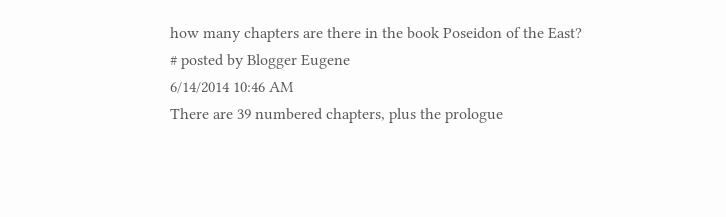how many chapters are there in the book Poseidon of the East?
# posted by Blogger Eugene
6/14/2014 10:46 AM
There are 39 numbered chapters, plus the prologue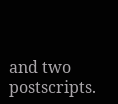and two postscripts.